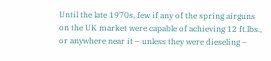Until the late 1970s, few if any of the spring airguns on the UK market were capable of achieving 12 ft.lbs., or anywhere near it – unless they were dieseling –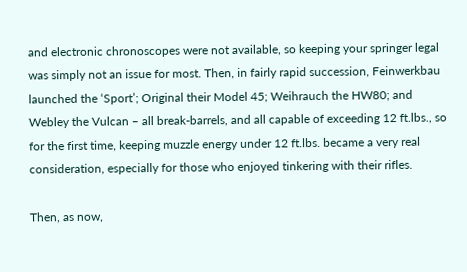and electronic chronoscopes were not available, so keeping your springer legal was simply not an issue for most. Then, in fairly rapid succession, Feinwerkbau launched the ‘Sport’; Original their Model 45; Weihrauch the HW80; and Webley the Vulcan – all break-barrels, and all capable of exceeding 12 ft.lbs., so for the first time, keeping muzzle energy under 12 ft.lbs. became a very real consideration, especially for those who enjoyed tinkering with their rifles.

Then, as now,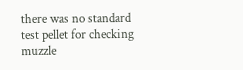there was no standard test pellet for checking muzzle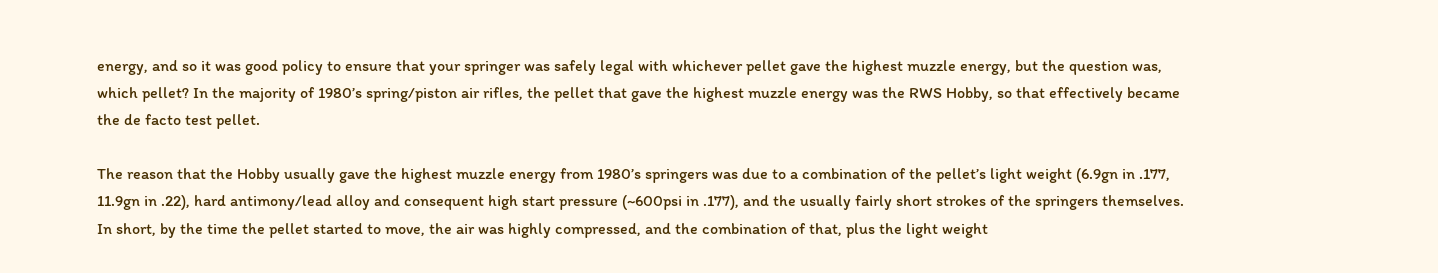energy, and so it was good policy to ensure that your springer was safely legal with whichever pellet gave the highest muzzle energy, but the question was, which pellet? In the majority of 1980’s spring/piston air rifles, the pellet that gave the highest muzzle energy was the RWS Hobby, so that effectively became the de facto test pellet.

The reason that the Hobby usually gave the highest muzzle energy from 1980’s springers was due to a combination of the pellet’s light weight (6.9gn in .177, 11.9gn in .22), hard antimony/lead alloy and consequent high start pressure (~600psi in .177), and the usually fairly short strokes of the springers themselves. In short, by the time the pellet started to move, the air was highly compressed, and the combination of that, plus the light weight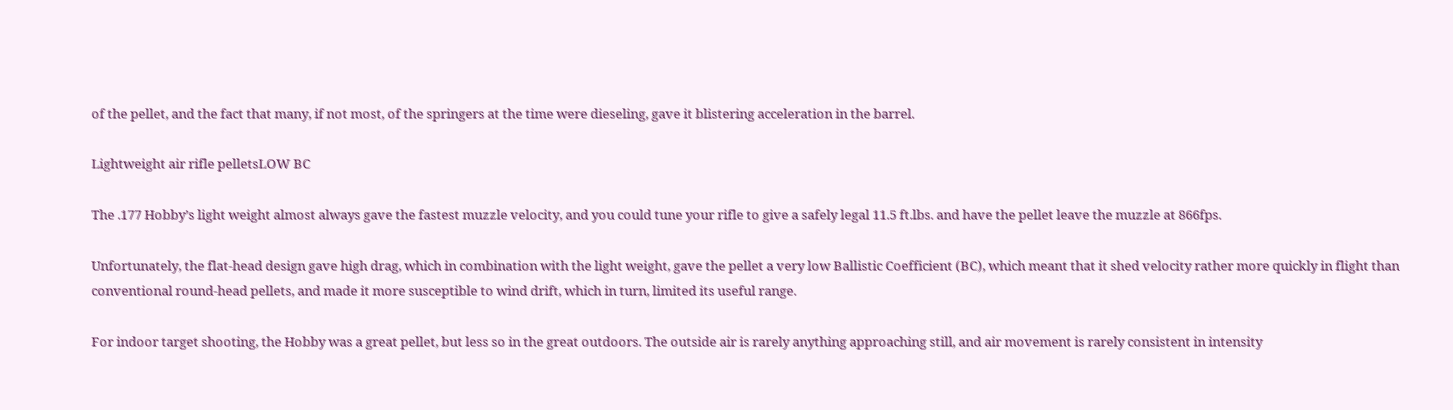of the pellet, and the fact that many, if not most, of the springers at the time were dieseling, gave it blistering acceleration in the barrel.

Lightweight air rifle pelletsLOW BC

The .177 Hobby’s light weight almost always gave the fastest muzzle velocity, and you could tune your rifle to give a safely legal 11.5 ft.lbs. and have the pellet leave the muzzle at 866fps.

Unfortunately, the flat-head design gave high drag, which in combination with the light weight, gave the pellet a very low Ballistic Coefficient (BC), which meant that it shed velocity rather more quickly in flight than conventional round-head pellets, and made it more susceptible to wind drift, which in turn, limited its useful range.

For indoor target shooting, the Hobby was a great pellet, but less so in the great outdoors. The outside air is rarely anything approaching still, and air movement is rarely consistent in intensity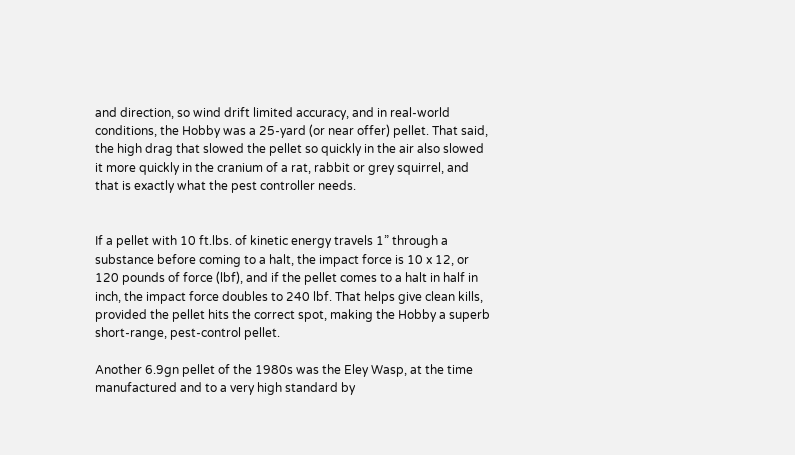and direction, so wind drift limited accuracy, and in real-world conditions, the Hobby was a 25-yard (or near offer) pellet. That said, the high drag that slowed the pellet so quickly in the air also slowed it more quickly in the cranium of a rat, rabbit or grey squirrel, and that is exactly what the pest controller needs.


If a pellet with 10 ft.lbs. of kinetic energy travels 1” through a substance before coming to a halt, the impact force is 10 x 12, or 120 pounds of force (lbf), and if the pellet comes to a halt in half in inch, the impact force doubles to 240 lbf. That helps give clean kills, provided the pellet hits the correct spot, making the Hobby a superb short-range, pest-control pellet.

Another 6.9gn pellet of the 1980s was the Eley Wasp, at the time manufactured and to a very high standard by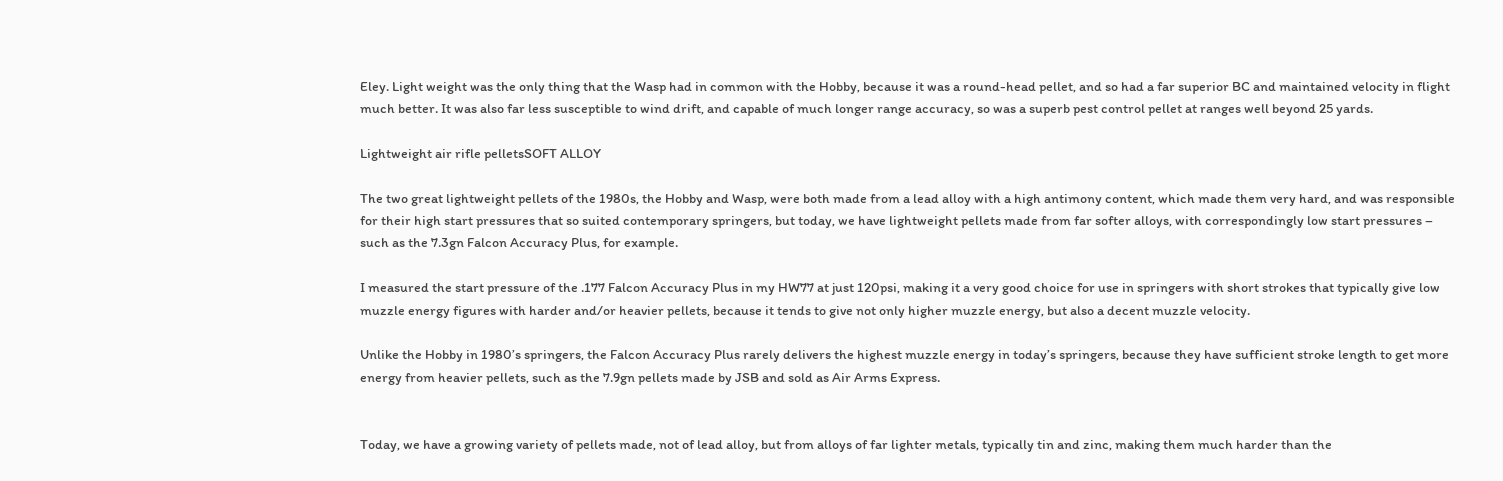Eley. Light weight was the only thing that the Wasp had in common with the Hobby, because it was a round-head pellet, and so had a far superior BC and maintained velocity in flight much better. It was also far less susceptible to wind drift, and capable of much longer range accuracy, so was a superb pest control pellet at ranges well beyond 25 yards.

Lightweight air rifle pelletsSOFT ALLOY

The two great lightweight pellets of the 1980s, the Hobby and Wasp, were both made from a lead alloy with a high antimony content, which made them very hard, and was responsible for their high start pressures that so suited contemporary springers, but today, we have lightweight pellets made from far softer alloys, with correspondingly low start pressures – such as the 7.3gn Falcon Accuracy Plus, for example.

I measured the start pressure of the .177 Falcon Accuracy Plus in my HW77 at just 120psi, making it a very good choice for use in springers with short strokes that typically give low muzzle energy figures with harder and/or heavier pellets, because it tends to give not only higher muzzle energy, but also a decent muzzle velocity.

Unlike the Hobby in 1980’s springers, the Falcon Accuracy Plus rarely delivers the highest muzzle energy in today’s springers, because they have sufficient stroke length to get more energy from heavier pellets, such as the 7.9gn pellets made by JSB and sold as Air Arms Express.


Today, we have a growing variety of pellets made, not of lead alloy, but from alloys of far lighter metals, typically tin and zinc, making them much harder than the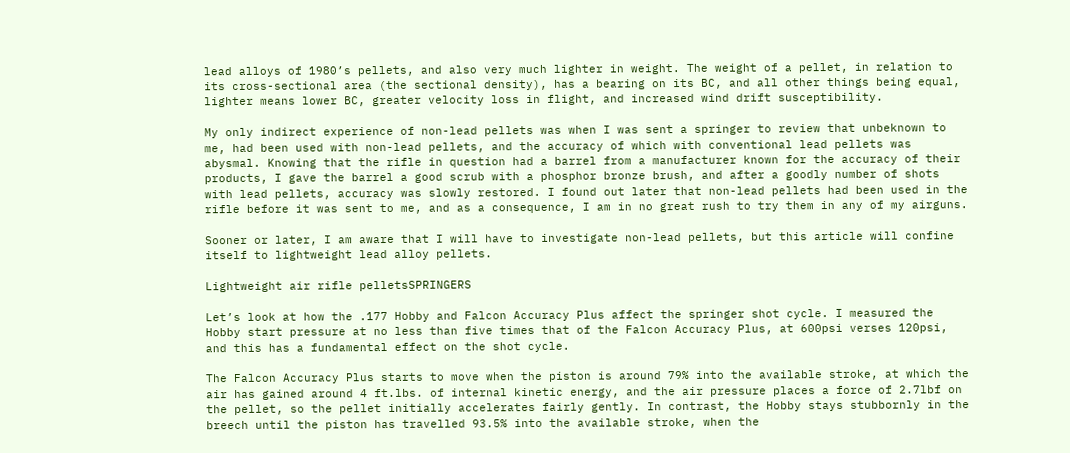lead alloys of 1980’s pellets, and also very much lighter in weight. The weight of a pellet, in relation to its cross-sectional area (the sectional density), has a bearing on its BC, and all other things being equal, lighter means lower BC, greater velocity loss in flight, and increased wind drift susceptibility.

My only indirect experience of non-lead pellets was when I was sent a springer to review that unbeknown to me, had been used with non-lead pellets, and the accuracy of which with conventional lead pellets was abysmal. Knowing that the rifle in question had a barrel from a manufacturer known for the accuracy of their products, I gave the barrel a good scrub with a phosphor bronze brush, and after a goodly number of shots with lead pellets, accuracy was slowly restored. I found out later that non-lead pellets had been used in the rifle before it was sent to me, and as a consequence, I am in no great rush to try them in any of my airguns.

Sooner or later, I am aware that I will have to investigate non-lead pellets, but this article will confine itself to lightweight lead alloy pellets.

Lightweight air rifle pelletsSPRINGERS

Let’s look at how the .177 Hobby and Falcon Accuracy Plus affect the springer shot cycle. I measured the Hobby start pressure at no less than five times that of the Falcon Accuracy Plus, at 600psi verses 120psi, and this has a fundamental effect on the shot cycle.

The Falcon Accuracy Plus starts to move when the piston is around 79% into the available stroke, at which the air has gained around 4 ft.lbs. of internal kinetic energy, and the air pressure places a force of 2.7lbf on the pellet, so the pellet initially accelerates fairly gently. In contrast, the Hobby stays stubbornly in the breech until the piston has travelled 93.5% into the available stroke, when the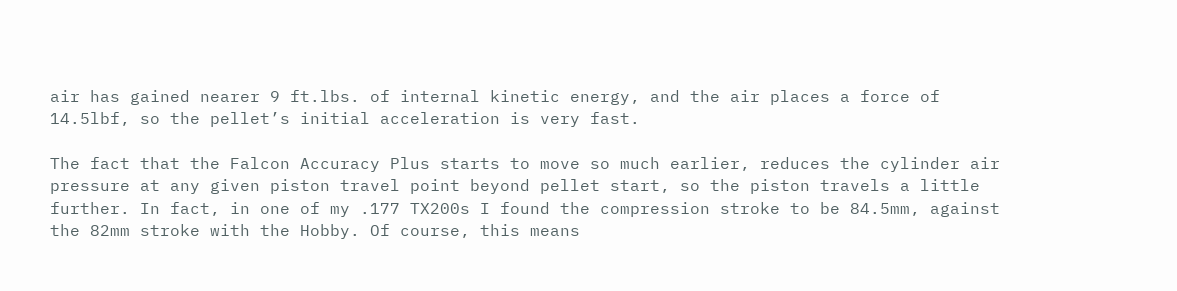air has gained nearer 9 ft.lbs. of internal kinetic energy, and the air places a force of 14.5lbf, so the pellet’s initial acceleration is very fast.

The fact that the Falcon Accuracy Plus starts to move so much earlier, reduces the cylinder air pressure at any given piston travel point beyond pellet start, so the piston travels a little further. In fact, in one of my .177 TX200s I found the compression stroke to be 84.5mm, against the 82mm stroke with the Hobby. Of course, this means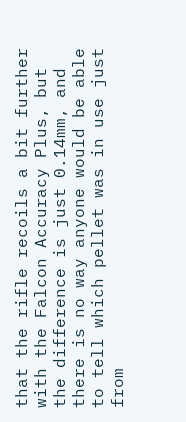that the rifle recoils a bit further with the Falcon Accuracy Plus, but the difference is just 0.14mm, and there is no way anyone would be able to tell which pellet was in use just from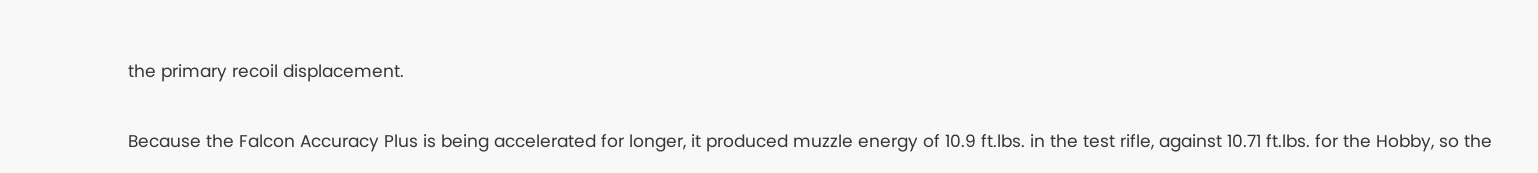the primary recoil displacement.

Because the Falcon Accuracy Plus is being accelerated for longer, it produced muzzle energy of 10.9 ft.lbs. in the test rifle, against 10.71 ft.lbs. for the Hobby, so the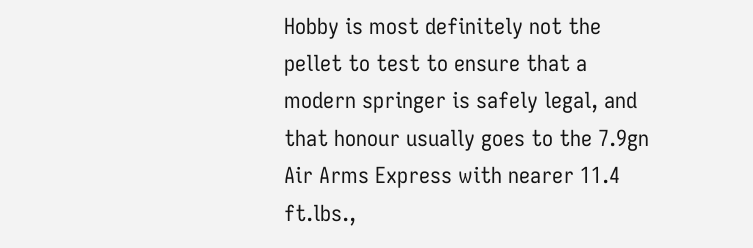Hobby is most definitely not the pellet to test to ensure that a modern springer is safely legal, and that honour usually goes to the 7.9gn Air Arms Express with nearer 11.4 ft.lbs.,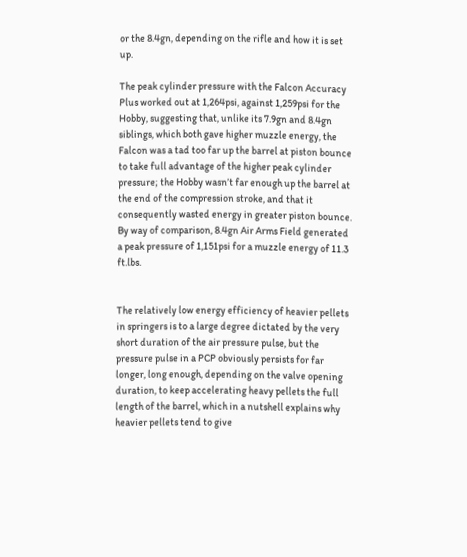or the 8.4gn, depending on the rifle and how it is set up.

The peak cylinder pressure with the Falcon Accuracy Plus worked out at 1,264psi, against 1,259psi for the Hobby, suggesting that, unlike its 7.9gn and 8.4gn siblings, which both gave higher muzzle energy, the Falcon was a tad too far up the barrel at piston bounce to take full advantage of the higher peak cylinder pressure; the Hobby wasn’t far enough up the barrel at the end of the compression stroke, and that it consequently wasted energy in greater piston bounce. By way of comparison, 8.4gn Air Arms Field generated a peak pressure of 1,151psi for a muzzle energy of 11.3 ft.lbs.


The relatively low energy efficiency of heavier pellets in springers is to a large degree dictated by the very short duration of the air pressure pulse, but the pressure pulse in a PCP obviously persists for far longer, long enough, depending on the valve opening duration, to keep accelerating heavy pellets the full length of the barrel, which in a nutshell explains why heavier pellets tend to give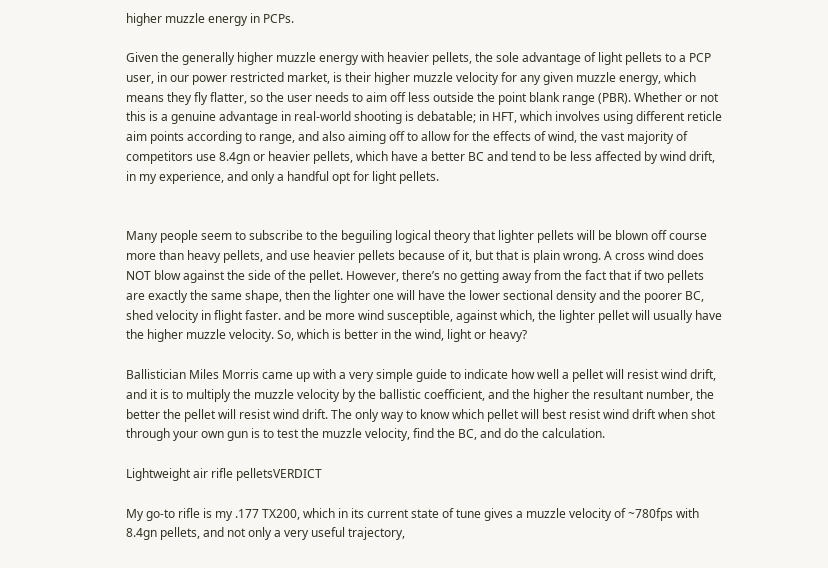higher muzzle energy in PCPs.

Given the generally higher muzzle energy with heavier pellets, the sole advantage of light pellets to a PCP user, in our power restricted market, is their higher muzzle velocity for any given muzzle energy, which means they fly flatter, so the user needs to aim off less outside the point blank range (PBR). Whether or not this is a genuine advantage in real-world shooting is debatable; in HFT, which involves using different reticle aim points according to range, and also aiming off to allow for the effects of wind, the vast majority of competitors use 8.4gn or heavier pellets, which have a better BC and tend to be less affected by wind drift, in my experience, and only a handful opt for light pellets.


Many people seem to subscribe to the beguiling logical theory that lighter pellets will be blown off course more than heavy pellets, and use heavier pellets because of it, but that is plain wrong. A cross wind does NOT blow against the side of the pellet. However, there’s no getting away from the fact that if two pellets are exactly the same shape, then the lighter one will have the lower sectional density and the poorer BC, shed velocity in flight faster. and be more wind susceptible, against which, the lighter pellet will usually have the higher muzzle velocity. So, which is better in the wind, light or heavy?

Ballistician Miles Morris came up with a very simple guide to indicate how well a pellet will resist wind drift, and it is to multiply the muzzle velocity by the ballistic coefficient, and the higher the resultant number, the better the pellet will resist wind drift. The only way to know which pellet will best resist wind drift when shot through your own gun is to test the muzzle velocity, find the BC, and do the calculation.

Lightweight air rifle pelletsVERDICT

My go-to rifle is my .177 TX200, which in its current state of tune gives a muzzle velocity of ~780fps with 8.4gn pellets, and not only a very useful trajectory,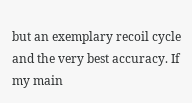but an exemplary recoil cycle and the very best accuracy. If my main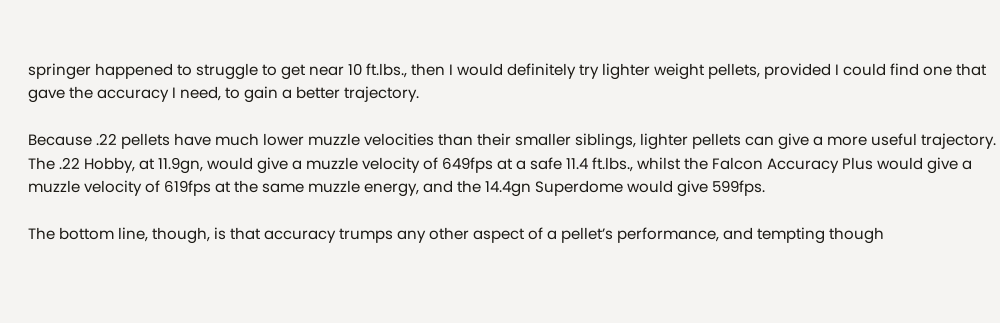springer happened to struggle to get near 10 ft.lbs., then I would definitely try lighter weight pellets, provided I could find one that gave the accuracy I need, to gain a better trajectory.

Because .22 pellets have much lower muzzle velocities than their smaller siblings, lighter pellets can give a more useful trajectory. The .22 Hobby, at 11.9gn, would give a muzzle velocity of 649fps at a safe 11.4 ft.lbs., whilst the Falcon Accuracy Plus would give a muzzle velocity of 619fps at the same muzzle energy, and the 14.4gn Superdome would give 599fps.

The bottom line, though, is that accuracy trumps any other aspect of a pellet’s performance, and tempting though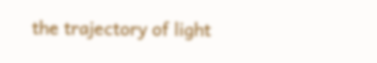the trajectory of light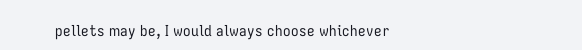pellets may be, I would always choose whichever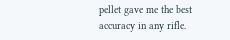pellet gave me the best accuracy in any rifle.